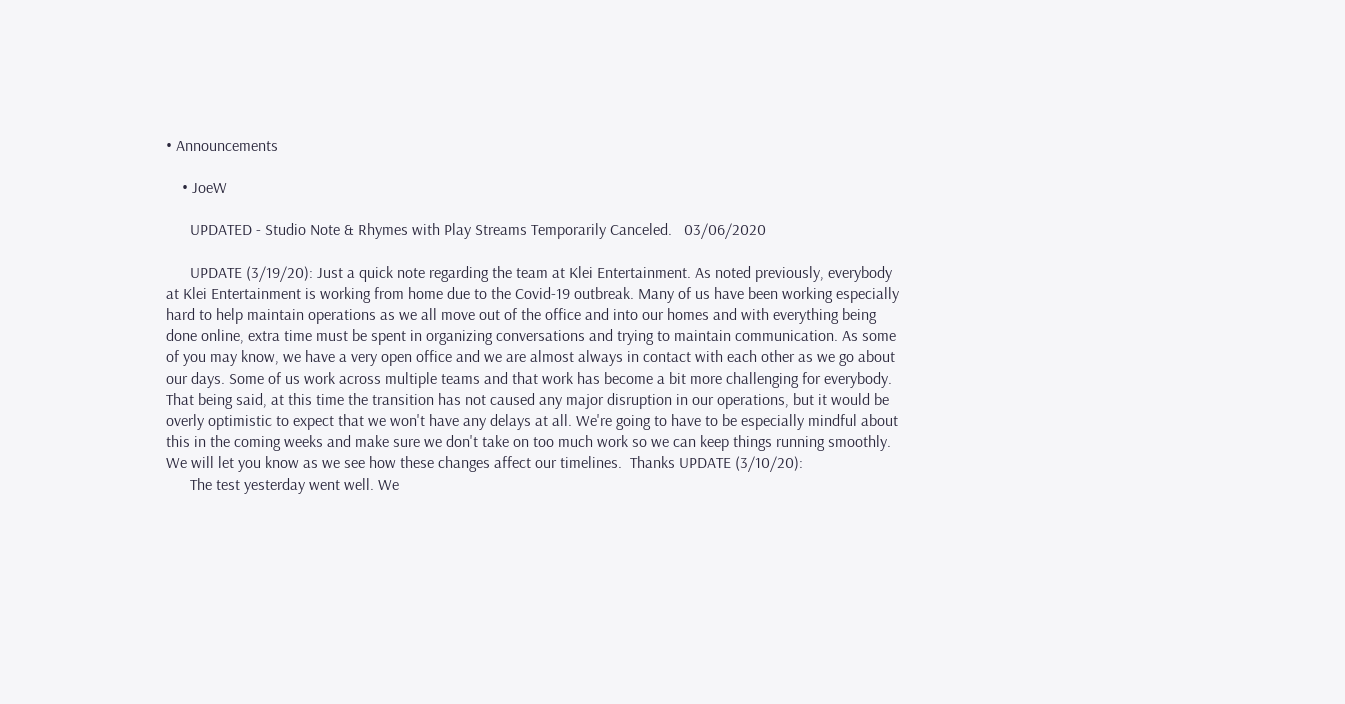• Announcements

    • JoeW

      UPDATED - Studio Note & Rhymes with Play Streams Temporarily Canceled.   03/06/2020

      UPDATE (3/19/20): Just a quick note regarding the team at Klei Entertainment. As noted previously, everybody at Klei Entertainment is working from home due to the Covid-19 outbreak. Many of us have been working especially hard to help maintain operations as we all move out of the office and into our homes and with everything being done online, extra time must be spent in organizing conversations and trying to maintain communication. As some of you may know, we have a very open office and we are almost always in contact with each other as we go about our days. Some of us work across multiple teams and that work has become a bit more challenging for everybody.   That being said, at this time the transition has not caused any major disruption in our operations, but it would be overly optimistic to expect that we won't have any delays at all. We're going to have to be especially mindful about this in the coming weeks and make sure we don't take on too much work so we can keep things running smoothly.  We will let you know as we see how these changes affect our timelines.  Thanks UPDATE (3/10/20):
      The test yesterday went well. We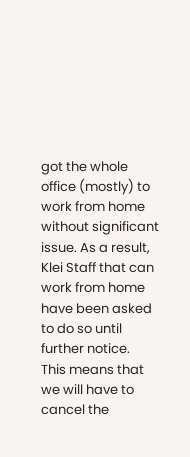got the whole office (mostly) to work from home without significant issue. As a result, Klei Staff that can work from home have been asked to do so until further notice.  This means that we will have to cancel the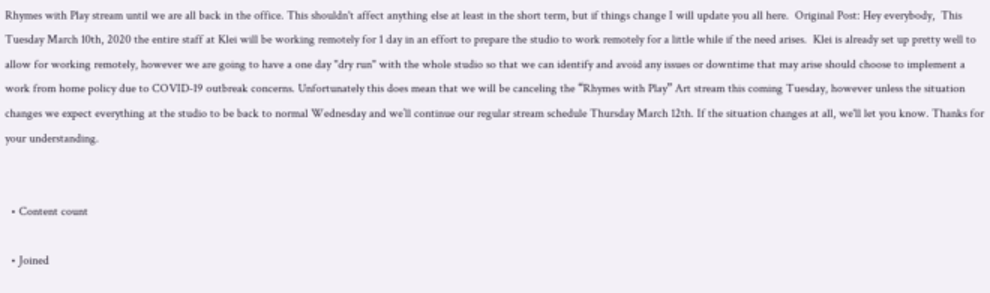Rhymes with Play stream until we are all back in the office. This shouldn't affect anything else at least in the short term, but if things change I will update you all here.  Original Post: Hey everybody,  This Tuesday March 10th, 2020 the entire staff at Klei will be working remotely for 1 day in an effort to prepare the studio to work remotely for a little while if the need arises.  Klei is already set up pretty well to allow for working remotely, however we are going to have a one day "dry run" with the whole studio so that we can identify and avoid any issues or downtime that may arise should choose to implement a work from home policy due to COVID-19 outbreak concerns. Unfortunately this does mean that we will be canceling the “Rhymes with Play” Art stream this coming Tuesday, however unless the situation changes we expect everything at the studio to be back to normal Wednesday and we’ll continue our regular stream schedule Thursday March 12th. If the situation changes at all, we'll let you know. Thanks for your understanding.


  • Content count

  • Joined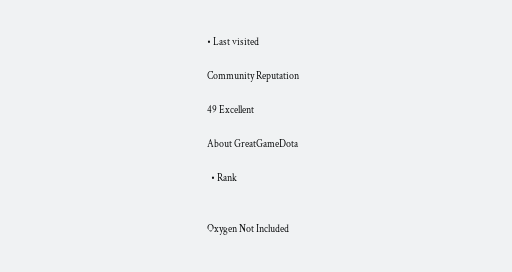• Last visited

Community Reputation

49 Excellent

About GreatGameDota

  • Rank


Oxygen Not Included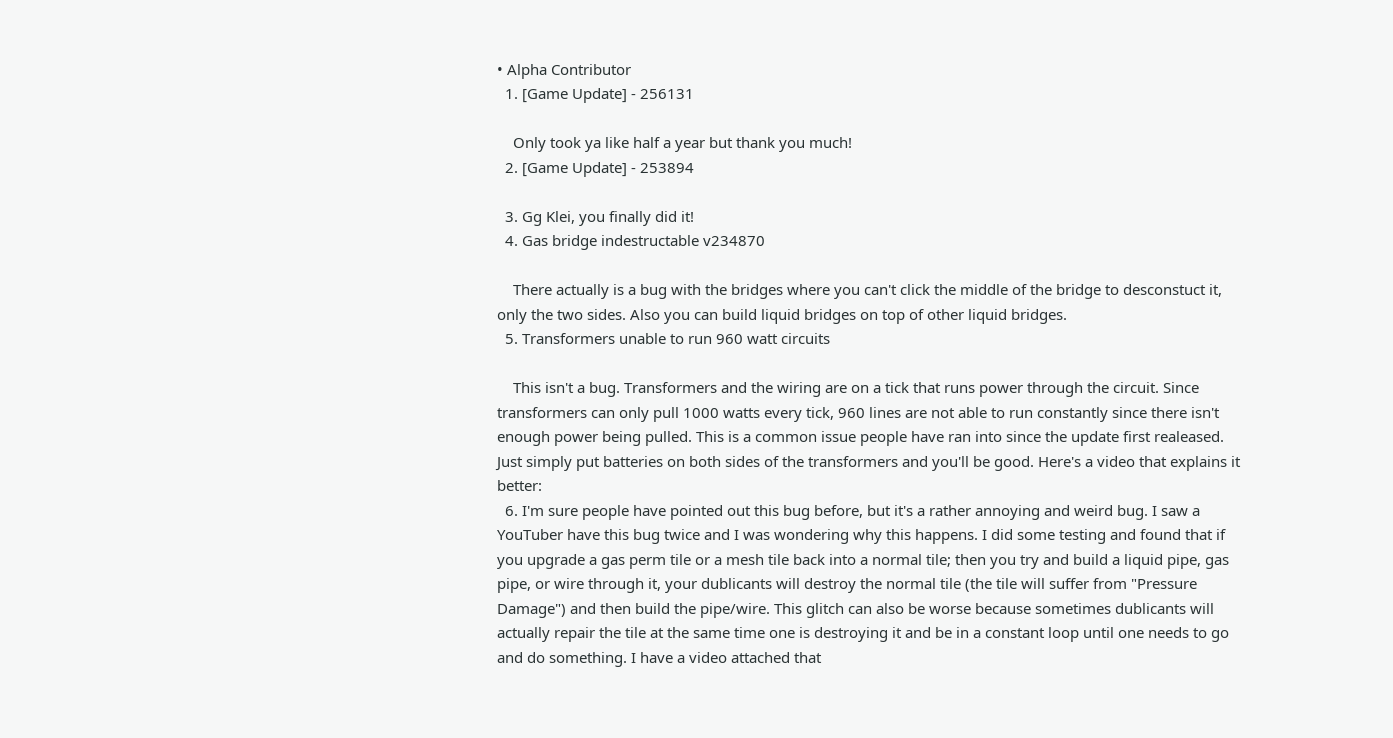• Alpha Contributor
  1. [Game Update] - 256131

    Only took ya like half a year but thank you much!
  2. [Game Update] - 253894

  3. Gg Klei, you finally did it!
  4. Gas bridge indestructable v234870

    There actually is a bug with the bridges where you can't click the middle of the bridge to desconstuct it, only the two sides. Also you can build liquid bridges on top of other liquid bridges.
  5. Transformers unable to run 960 watt circuits

    This isn't a bug. Transformers and the wiring are on a tick that runs power through the circuit. Since transformers can only pull 1000 watts every tick, 960 lines are not able to run constantly since there isn't enough power being pulled. This is a common issue people have ran into since the update first realeased. Just simply put batteries on both sides of the transformers and you'll be good. Here's a video that explains it better:
  6. I'm sure people have pointed out this bug before, but it's a rather annoying and weird bug. I saw a YouTuber have this bug twice and I was wondering why this happens. I did some testing and found that if you upgrade a gas perm tile or a mesh tile back into a normal tile; then you try and build a liquid pipe, gas pipe, or wire through it, your dublicants will destroy the normal tile (the tile will suffer from "Pressure Damage") and then build the pipe/wire. This glitch can also be worse because sometimes dublicants will actually repair the tile at the same time one is destroying it and be in a constant loop until one needs to go and do something. I have a video attached that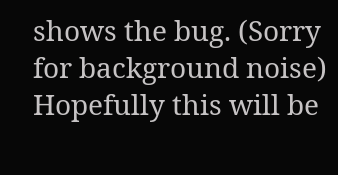shows the bug. (Sorry for background noise) Hopefully this will be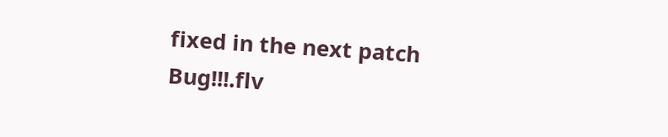fixed in the next patch Bug!!!.flv